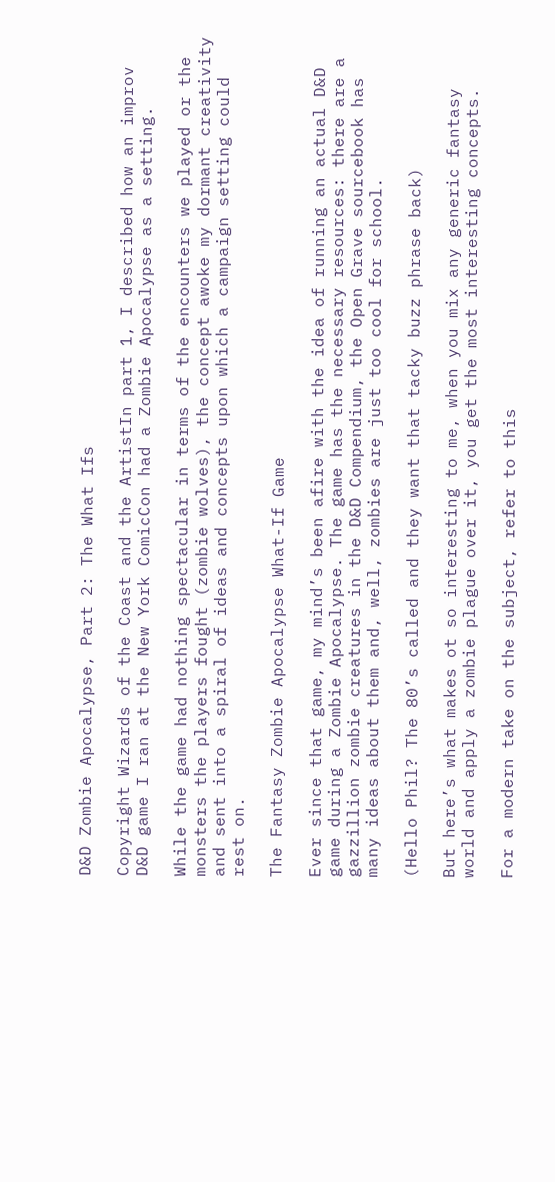D&D Zombie Apocalypse, Part 2: The What Ifs

Copyright Wizards of the Coast and the ArtistIn part 1, I described how an improv D&D game I ran at the New York ComicCon had a Zombie Apocalypse as a setting.

While the game had nothing spectacular in terms of the encounters we played or the monsters the players fought (zombie wolves), the concept awoke my dormant creativity and sent into a spiral of ideas and concepts upon which a campaign setting could rest on.

The Fantasy Zombie Apocalypse What-If Game

Ever since that game, my mind’s been afire with the idea of running an actual D&D game during a Zombie Apocalypse. The game has the necessary resources: there are a gazzillion zombie creatures in the D&D Compendium, the Open Grave sourcebook has many ideas about them and, well, zombies are just too cool for school.

(Hello Phil? The 80’s called and they want that tacky buzz phrase back)

But here’s what makes ot so interesting to me, when you mix any generic fantasy world and apply a zombie plague over it, you get the most interesting concepts.

For a modern take on the subject, refer to this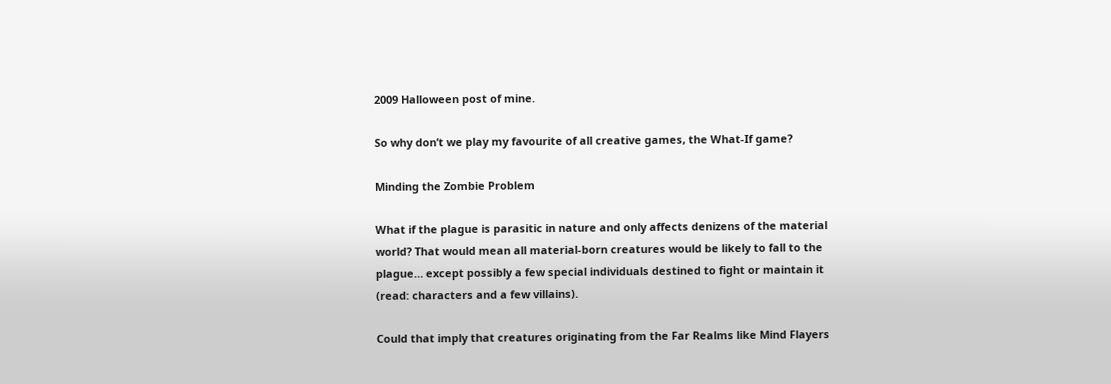2009 Halloween post of mine.

So why don’t we play my favourite of all creative games, the What-If game?

Minding the Zombie Problem

What if the plague is parasitic in nature and only affects denizens of the material world? That would mean all material-born creatures would be likely to fall to the plague… except possibly a few special individuals destined to fight or maintain it (read: characters and a few villains).

Could that imply that creatures originating from the Far Realms like Mind Flayers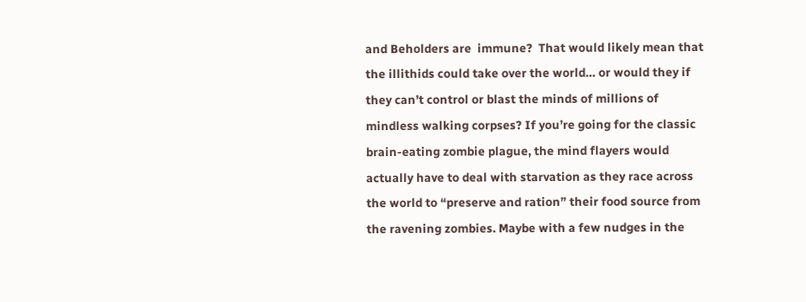and Beholders are  immune?  That would likely mean that the illithids could take over the world… or would they if they can’t control or blast the minds of millions of mindless walking corpses? If you’re going for the classic brain-eating zombie plague, the mind flayers would actually have to deal with starvation as they race across the world to “preserve and ration” their food source from the ravening zombies. Maybe with a few nudges in the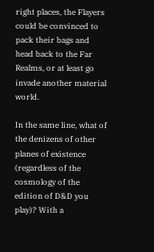right places, the Flayers could be convinced to pack their bags and head back to the Far Realms, or at least go invade another material world.

In the same line, what of the denizens of other planes of existence (regardless of the cosmology of the edition of D&D you play)? With a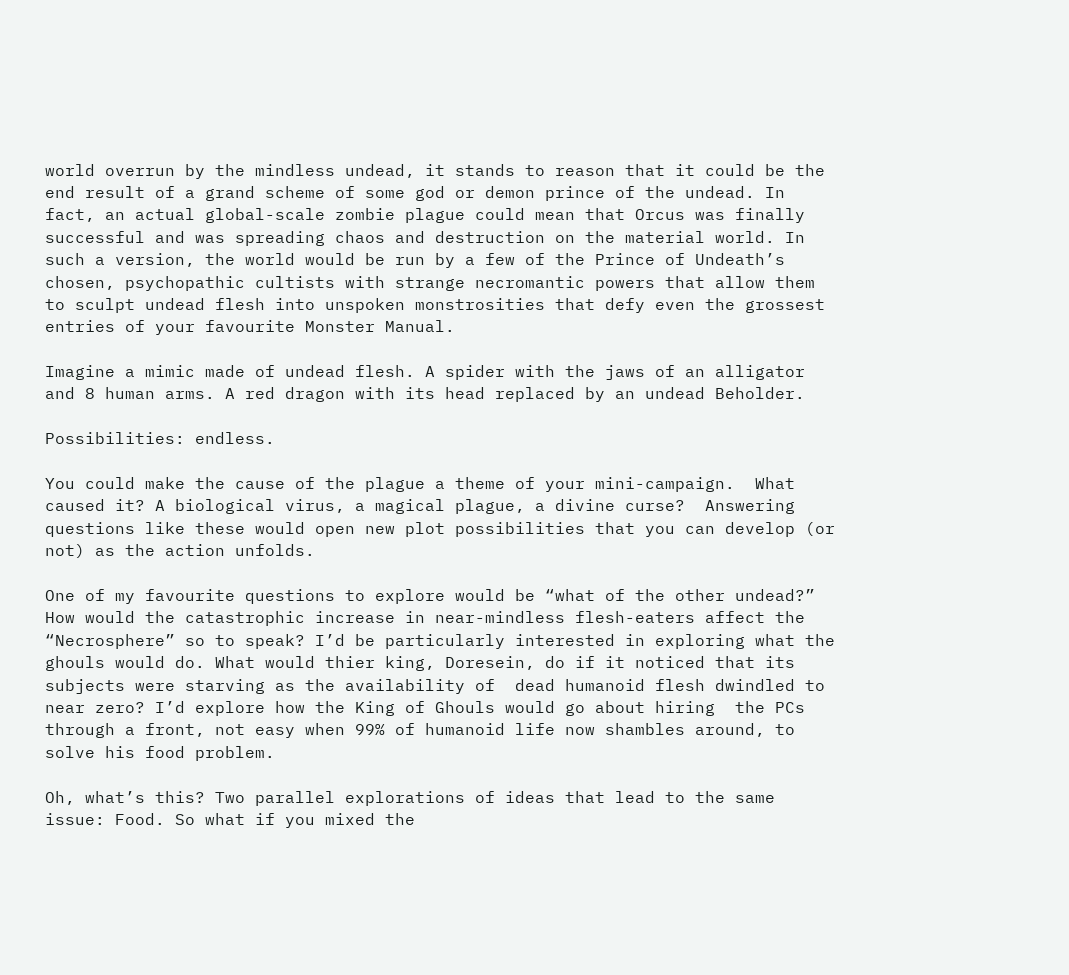world overrun by the mindless undead, it stands to reason that it could be the end result of a grand scheme of some god or demon prince of the undead. In fact, an actual global-scale zombie plague could mean that Orcus was finally successful and was spreading chaos and destruction on the material world. In such a version, the world would be run by a few of the Prince of Undeath’s chosen, psychopathic cultists with strange necromantic powers that allow them to sculpt undead flesh into unspoken monstrosities that defy even the grossest entries of your favourite Monster Manual.

Imagine a mimic made of undead flesh. A spider with the jaws of an alligator and 8 human arms. A red dragon with its head replaced by an undead Beholder.

Possibilities: endless.

You could make the cause of the plague a theme of your mini-campaign.  What caused it? A biological virus, a magical plague, a divine curse?  Answering questions like these would open new plot possibilities that you can develop (or not) as the action unfolds.

One of my favourite questions to explore would be “what of the other undead?” How would the catastrophic increase in near-mindless flesh-eaters affect the “Necrosphere” so to speak? I’d be particularly interested in exploring what the ghouls would do. What would thier king, Doresein, do if it noticed that its subjects were starving as the availability of  dead humanoid flesh dwindled to near zero? I’d explore how the King of Ghouls would go about hiring  the PCs through a front, not easy when 99% of humanoid life now shambles around, to solve his food problem.

Oh, what’s this? Two parallel explorations of ideas that lead to the same issue: Food. So what if you mixed the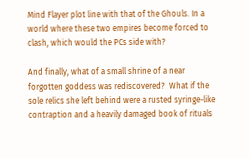Mind Flayer plot line with that of the Ghouls. In a world where these two empires become forced to clash, which would the PCs side with?

And finally, what of a small shrine of a near forgotten goddess was rediscovered?  What if the sole relics she left behind were a rusted syringe-like contraption and a heavily damaged book of rituals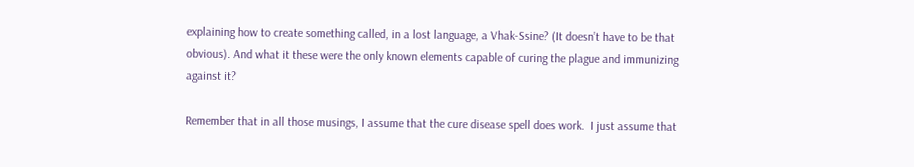explaining how to create something called, in a lost language, a Vhak-Ssine? (It doesn’t have to be that obvious). And what it these were the only known elements capable of curing the plague and immunizing against it?

Remember that in all those musings, I assume that the cure disease spell does work.  I just assume that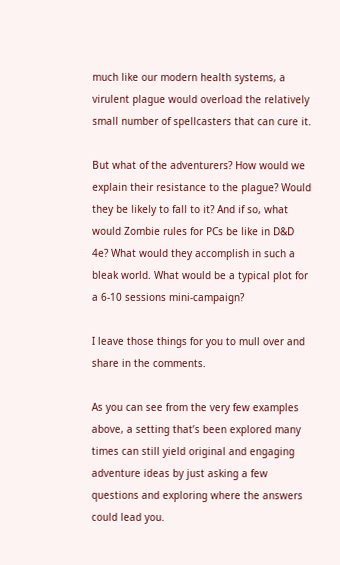much like our modern health systems, a virulent plague would overload the relatively small number of spellcasters that can cure it.

But what of the adventurers? How would we explain their resistance to the plague? Would they be likely to fall to it? And if so, what would Zombie rules for PCs be like in D&D 4e? What would they accomplish in such a bleak world. What would be a typical plot for a 6-10 sessions mini-campaign?

I leave those things for you to mull over and share in the comments.

As you can see from the very few examples above, a setting that’s been explored many times can still yield original and engaging adventure ideas by just asking a few questions and exploring where the answers could lead you.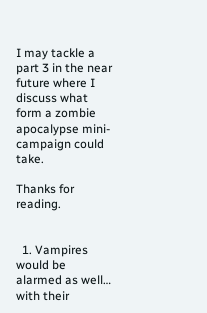I may tackle a part 3 in the near future where I discuss what form a zombie apocalypse mini-campaign could take.

Thanks for reading.


  1. Vampires would be alarmed as well… with their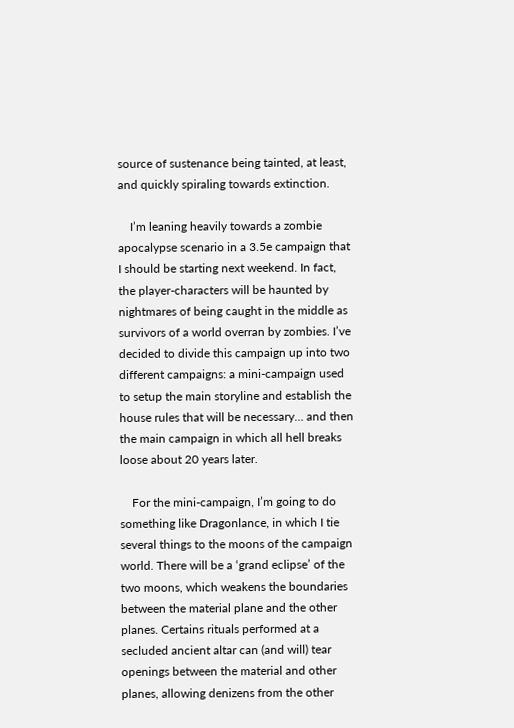source of sustenance being tainted, at least, and quickly spiraling towards extinction.

    I’m leaning heavily towards a zombie apocalypse scenario in a 3.5e campaign that I should be starting next weekend. In fact, the player-characters will be haunted by nightmares of being caught in the middle as survivors of a world overran by zombies. I’ve decided to divide this campaign up into two different campaigns: a mini-campaign used to setup the main storyline and establish the house rules that will be necessary… and then the main campaign in which all hell breaks loose about 20 years later.

    For the mini-campaign, I’m going to do something like Dragonlance, in which I tie several things to the moons of the campaign world. There will be a ‘grand eclipse’ of the two moons, which weakens the boundaries between the material plane and the other planes. Certains rituals performed at a secluded ancient altar can (and will) tear openings between the material and other planes, allowing denizens from the other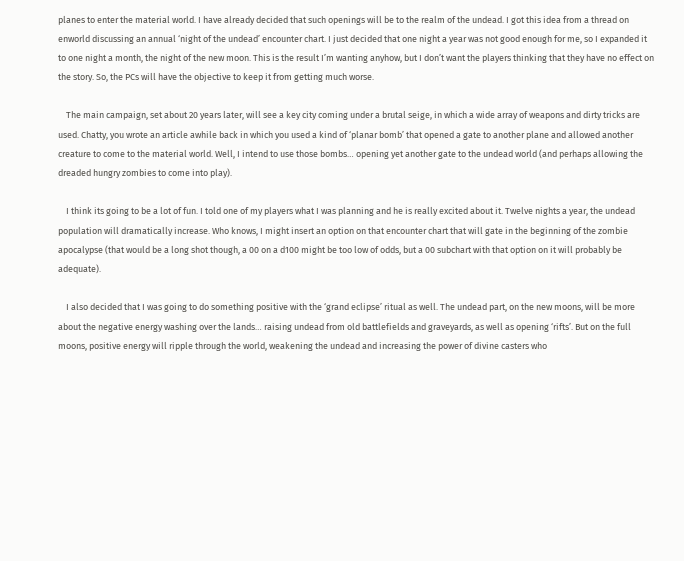planes to enter the material world. I have already decided that such openings will be to the realm of the undead. I got this idea from a thread on enworld discussing an annual ‘night of the undead’ encounter chart. I just decided that one night a year was not good enough for me, so I expanded it to one night a month, the night of the new moon. This is the result I’m wanting anyhow, but I don’t want the players thinking that they have no effect on the story. So, the PCs will have the objective to keep it from getting much worse.

    The main campaign, set about 20 years later, will see a key city coming under a brutal seige, in which a wide array of weapons and dirty tricks are used. Chatty, you wrote an article awhile back in which you used a kind of ‘planar bomb’ that opened a gate to another plane and allowed another creature to come to the material world. Well, I intend to use those bombs… opening yet another gate to the undead world (and perhaps allowing the dreaded hungry zombies to come into play).

    I think its going to be a lot of fun. I told one of my players what I was planning and he is really excited about it. Twelve nights a year, the undead population will dramatically increase. Who knows, I might insert an option on that encounter chart that will gate in the beginning of the zombie apocalypse (that would be a long shot though, a 00 on a d100 might be too low of odds, but a 00 subchart with that option on it will probably be adequate).

    I also decided that I was going to do something positive with the ‘grand eclipse’ ritual as well. The undead part, on the new moons, will be more about the negative energy washing over the lands… raising undead from old battlefields and graveyards, as well as opening ‘rifts’. But on the full moons, positive energy will ripple through the world, weakening the undead and increasing the power of divine casters who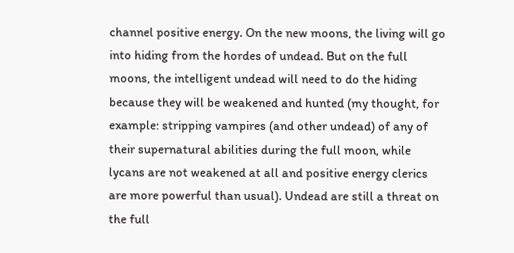channel positive energy. On the new moons, the living will go into hiding from the hordes of undead. But on the full moons, the intelligent undead will need to do the hiding because they will be weakened and hunted (my thought, for example: stripping vampires (and other undead) of any of their supernatural abilities during the full moon, while lycans are not weakened at all and positive energy clerics are more powerful than usual). Undead are still a threat on the full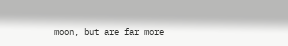moon, but are far more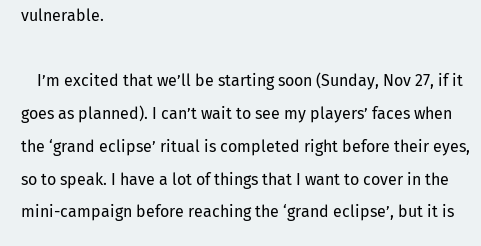vulnerable.

    I’m excited that we’ll be starting soon (Sunday, Nov 27, if it goes as planned). I can’t wait to see my players’ faces when the ‘grand eclipse’ ritual is completed right before their eyes, so to speak. I have a lot of things that I want to cover in the mini-campaign before reaching the ‘grand eclipse’, but it is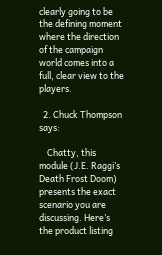clearly going to be the defining moment where the direction of the campaign world comes into a full, clear view to the players.

  2. Chuck Thompson says:

    Chatty, this module (J.E. Raggi’s Death Frost Doom) presents the exact scenario you are discussing. Here’s the product listing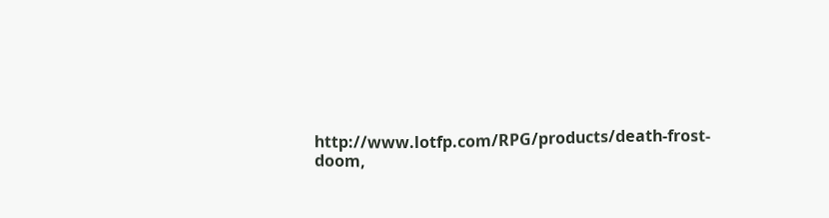http://www.lotfp.com/RPG/products/death-frost-doom,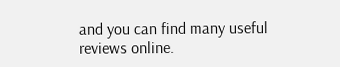and you can find many useful reviews online.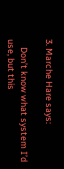3. Marche Hare says:

    Don’t know what system I’d use, but this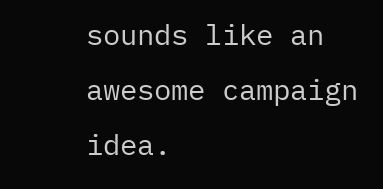sounds like an awesome campaign idea.